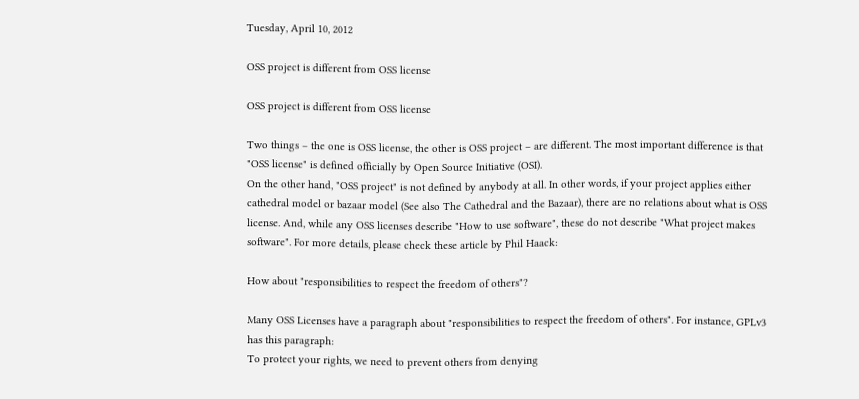Tuesday, April 10, 2012

OSS project is different from OSS license

OSS project is different from OSS license

Two things – the one is OSS license, the other is OSS project – are different. The most important difference is that "OSS license" is defined officially by Open Source Initiative (OSI).
On the other hand, "OSS project" is not defined by anybody at all. In other words, if your project applies either cathedral model or bazaar model (See also The Cathedral and the Bazaar), there are no relations about what is OSS license. And, while any OSS licenses describe "How to use software", these do not describe "What project makes software". For more details, please check these article by Phil Haack:

How about "responsibilities to respect the freedom of others"?

Many OSS Licenses have a paragraph about "responsibilities to respect the freedom of others". For instance, GPLv3 has this paragraph:
To protect your rights, we need to prevent others from denying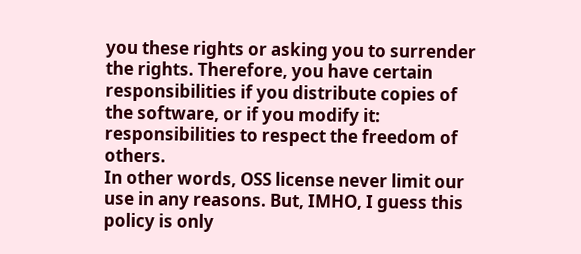you these rights or asking you to surrender the rights. Therefore, you have certain responsibilities if you distribute copies of the software, or if you modify it: responsibilities to respect the freedom of others.
In other words, OSS license never limit our use in any reasons. But, IMHO, I guess this policy is only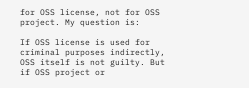for OSS license, not for OSS project. My question is:

If OSS license is used for criminal purposes indirectly, OSS itself is not guilty. But if OSS project or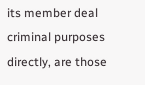its member deal criminal purposes directly, are those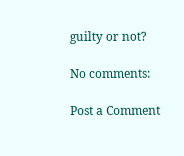guilty or not?

No comments:

Post a Comment